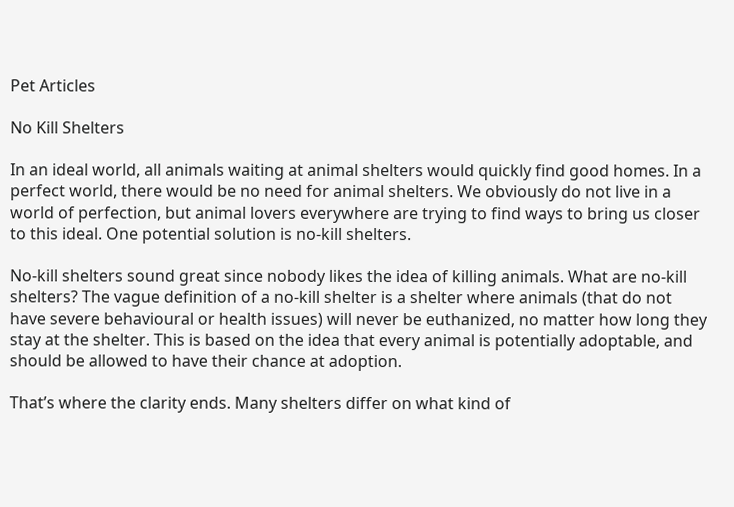Pet Articles

No Kill Shelters

In an ideal world, all animals waiting at animal shelters would quickly find good homes. In a perfect world, there would be no need for animal shelters. We obviously do not live in a world of perfection, but animal lovers everywhere are trying to find ways to bring us closer to this ideal. One potential solution is no-kill shelters.

No-kill shelters sound great since nobody likes the idea of killing animals. What are no-kill shelters? The vague definition of a no-kill shelter is a shelter where animals (that do not have severe behavioural or health issues) will never be euthanized, no matter how long they stay at the shelter. This is based on the idea that every animal is potentially adoptable, and should be allowed to have their chance at adoption.

That’s where the clarity ends. Many shelters differ on what kind of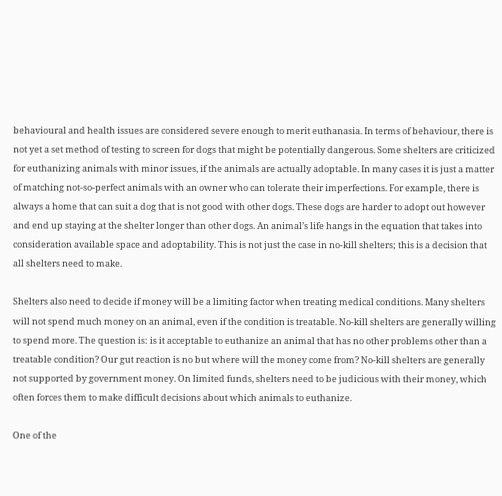behavioural and health issues are considered severe enough to merit euthanasia. In terms of behaviour, there is not yet a set method of testing to screen for dogs that might be potentially dangerous. Some shelters are criticized for euthanizing animals with minor issues, if the animals are actually adoptable. In many cases it is just a matter of matching not-so-perfect animals with an owner who can tolerate their imperfections. For example, there is always a home that can suit a dog that is not good with other dogs. These dogs are harder to adopt out however and end up staying at the shelter longer than other dogs. An animal’s life hangs in the equation that takes into consideration available space and adoptability. This is not just the case in no-kill shelters; this is a decision that all shelters need to make.

Shelters also need to decide if money will be a limiting factor when treating medical conditions. Many shelters will not spend much money on an animal, even if the condition is treatable. No-kill shelters are generally willing to spend more. The question is: is it acceptable to euthanize an animal that has no other problems other than a treatable condition? Our gut reaction is no but where will the money come from? No-kill shelters are generally not supported by government money. On limited funds, shelters need to be judicious with their money, which often forces them to make difficult decisions about which animals to euthanize.

One of the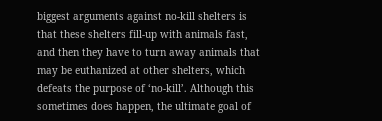biggest arguments against no-kill shelters is that these shelters fill-up with animals fast, and then they have to turn away animals that may be euthanized at other shelters, which defeats the purpose of ‘no-kill’. Although this sometimes does happen, the ultimate goal of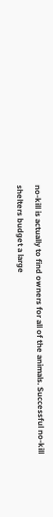no-kill is actually to find owners for all of the animals. Successful no-kill shelters budget a large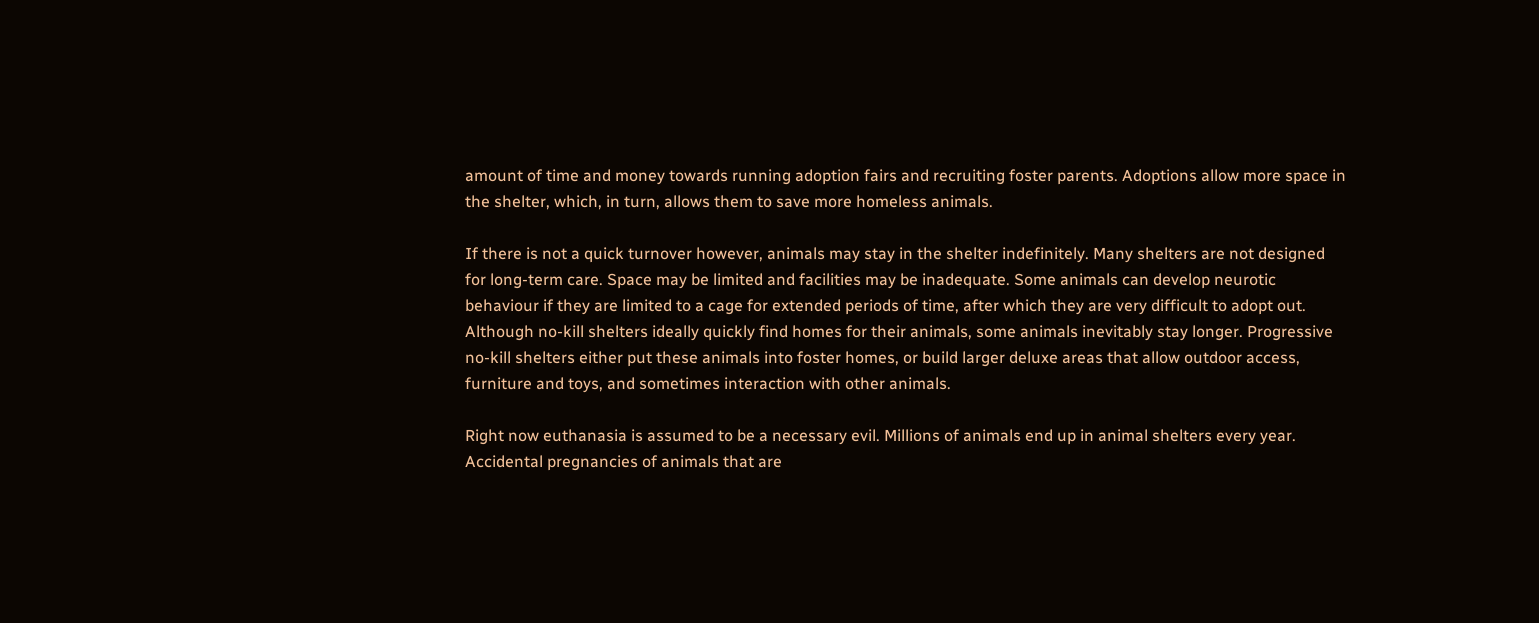amount of time and money towards running adoption fairs and recruiting foster parents. Adoptions allow more space in the shelter, which, in turn, allows them to save more homeless animals.

If there is not a quick turnover however, animals may stay in the shelter indefinitely. Many shelters are not designed for long-term care. Space may be limited and facilities may be inadequate. Some animals can develop neurotic behaviour if they are limited to a cage for extended periods of time, after which they are very difficult to adopt out. Although no-kill shelters ideally quickly find homes for their animals, some animals inevitably stay longer. Progressive no-kill shelters either put these animals into foster homes, or build larger deluxe areas that allow outdoor access, furniture and toys, and sometimes interaction with other animals.

Right now euthanasia is assumed to be a necessary evil. Millions of animals end up in animal shelters every year. Accidental pregnancies of animals that are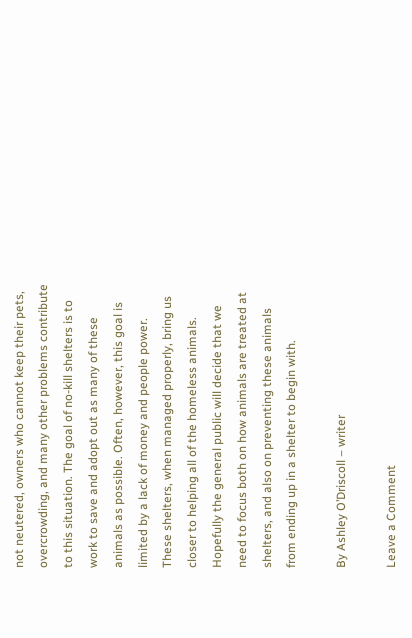not neutered, owners who cannot keep their pets, overcrowding, and many other problems contribute to this situation. The goal of no-kill shelters is to work to save and adopt out as many of these animals as possible. Often, however, this goal is limited by a lack of money and people power. These shelters, when managed properly, bring us closer to helping all of the homeless animals. Hopefully the general public will decide that we need to focus both on how animals are treated at shelters, and also on preventing these animals from ending up in a shelter to begin with.

By Ashley O’Driscoll – writer

Leave a Comment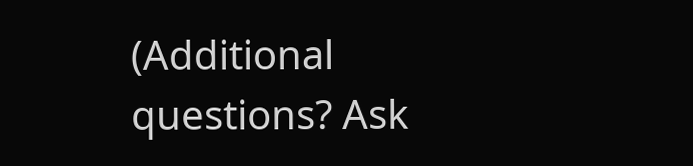(Additional questions? Ask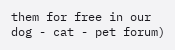them for free in our dog - cat - pet forum)